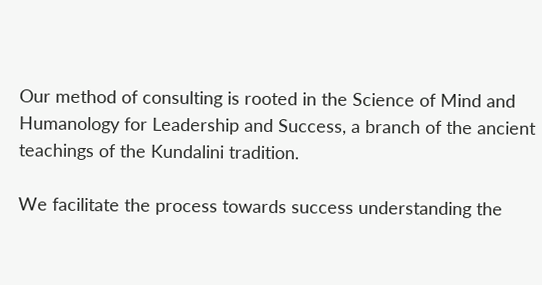Our method of consulting is rooted in the Science of Mind and Humanology for Leadership and Success, a branch of the ancient teachings of the Kundalini tradition.

We facilitate the process towards success understanding the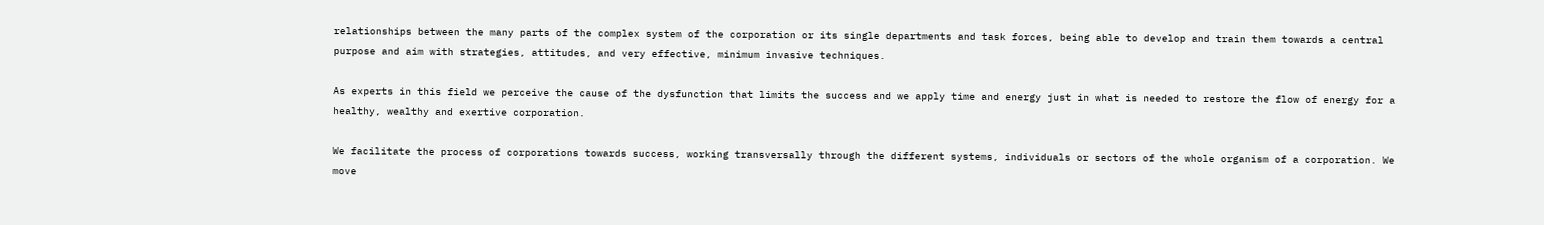relationships between the many parts of the complex system of the corporation or its single departments and task forces, being able to develop and train them towards a central purpose and aim with strategies, attitudes, and very effective, minimum invasive techniques.

As experts in this field we perceive the cause of the dysfunction that limits the success and we apply time and energy just in what is needed to restore the flow of energy for a healthy, wealthy and exertive corporation.

We facilitate the process of corporations towards success, working transversally through the different systems, individuals or sectors of the whole organism of a corporation. We move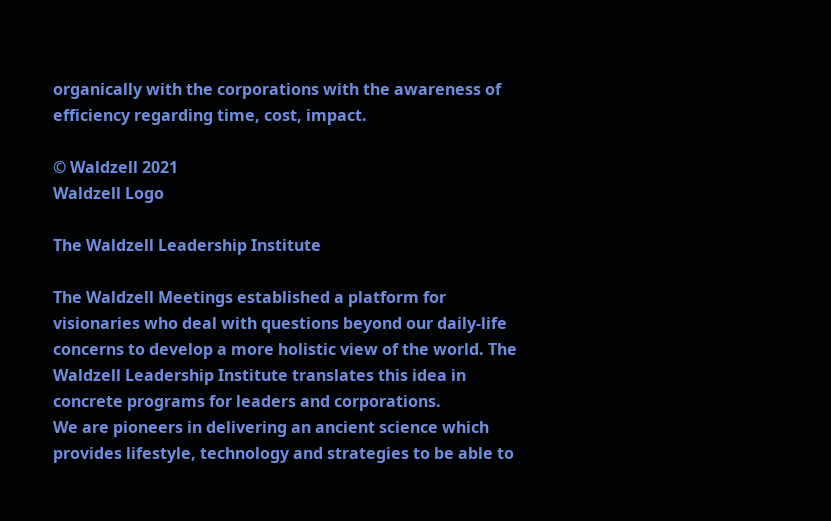organically with the corporations with the awareness of efficiency regarding time, cost, impact.

© Waldzell 2021
Waldzell Logo

The Waldzell Leadership Institute

The Waldzell Meetings established a platform for visionaries who deal with questions beyond our daily-life concerns to develop a more holistic view of the world. The Waldzell Leadership Institute translates this idea in concrete programs for leaders and corporations.
We are pioneers in delivering an ancient science which provides lifestyle, technology and strategies to be able to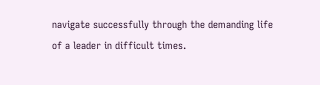navigate successfully through the demanding life of a leader in difficult times.